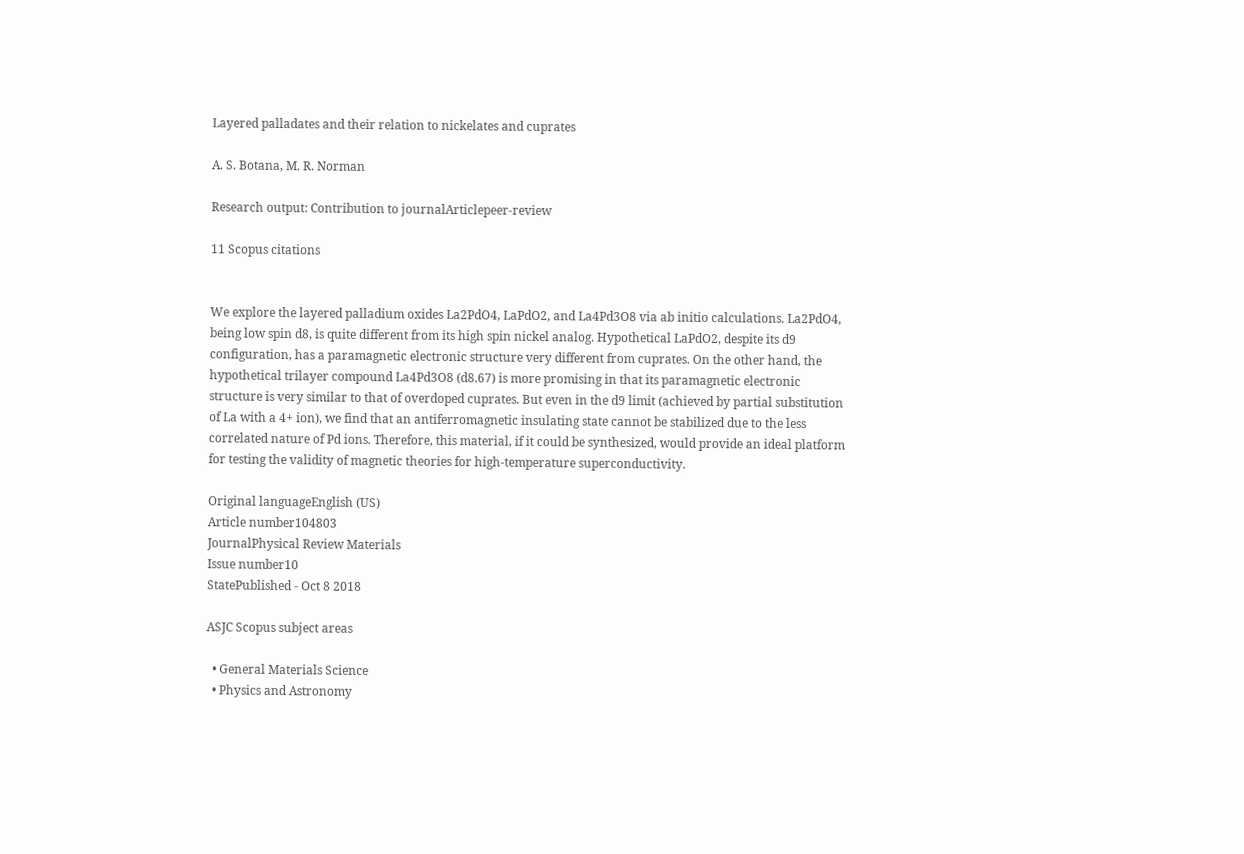Layered palladates and their relation to nickelates and cuprates

A. S. Botana, M. R. Norman

Research output: Contribution to journalArticlepeer-review

11 Scopus citations


We explore the layered palladium oxides La2PdO4, LaPdO2, and La4Pd3O8 via ab initio calculations. La2PdO4, being low spin d8, is quite different from its high spin nickel analog. Hypothetical LaPdO2, despite its d9 configuration, has a paramagnetic electronic structure very different from cuprates. On the other hand, the hypothetical trilayer compound La4Pd3O8 (d8.67) is more promising in that its paramagnetic electronic structure is very similar to that of overdoped cuprates. But even in the d9 limit (achieved by partial substitution of La with a 4+ ion), we find that an antiferromagnetic insulating state cannot be stabilized due to the less correlated nature of Pd ions. Therefore, this material, if it could be synthesized, would provide an ideal platform for testing the validity of magnetic theories for high-temperature superconductivity.

Original languageEnglish (US)
Article number104803
JournalPhysical Review Materials
Issue number10
StatePublished - Oct 8 2018

ASJC Scopus subject areas

  • General Materials Science
  • Physics and Astronomy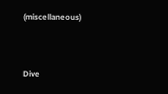(miscellaneous)


Dive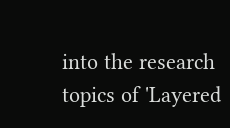into the research topics of 'Layered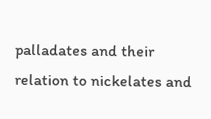palladates and their relation to nickelates and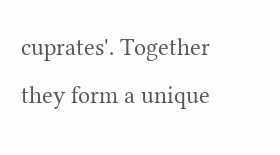cuprates'. Together they form a unique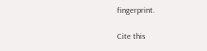fingerprint.

Cite this